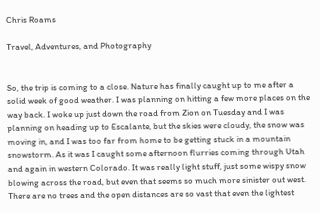Chris Roams

Travel, Adventures, and Photography


So, the trip is coming to a close. Nature has finally caught up to me after a solid week of good weather. I was planning on hitting a few more places on the way back. I woke up just down the road from Zion on Tuesday and I was planning on heading up to Escalante, but the skies were cloudy, the snow was moving in, and I was too far from home to be getting stuck in a mountain snowstorm. As it was I caught some afternoon flurries coming through Utah and again in western Colorado. It was really light stuff, just some wispy snow blowing across the road, but even that seems so much more sinister out west. There are no trees and the open distances are so vast that even the lightest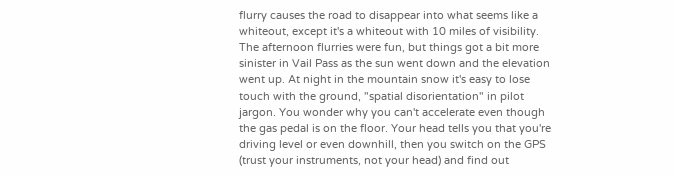flurry causes the road to disappear into what seems like a whiteout, except it's a whiteout with 10 miles of visibility. The afternoon flurries were fun, but things got a bit more sinister in Vail Pass as the sun went down and the elevation went up. At night in the mountain snow it's easy to lose touch with the ground, "spatial disorientation" in pilot jargon. You wonder why you can't accelerate even though the gas pedal is on the floor. Your head tells you that you're driving level or even downhill, then you switch on the GPS (trust your instruments, not your head) and find out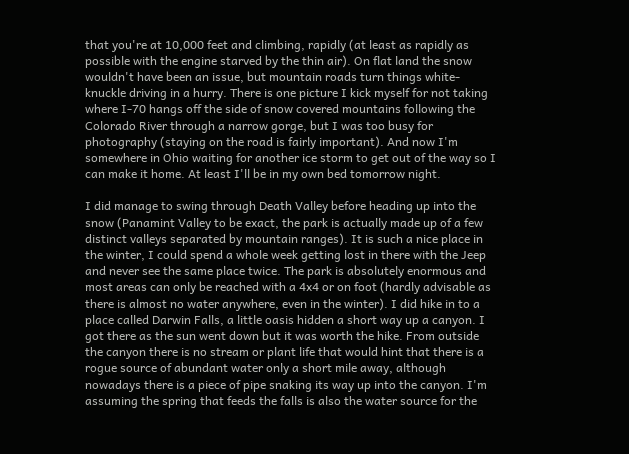that you're at 10,000 feet and climbing, rapidly (at least as rapidly as possible with the engine starved by the thin air). On flat land the snow wouldn't have been an issue, but mountain roads turn things white-knuckle driving in a hurry. There is one picture I kick myself for not taking where I-70 hangs off the side of snow covered mountains following the Colorado River through a narrow gorge, but I was too busy for photography (staying on the road is fairly important). And now I'm somewhere in Ohio waiting for another ice storm to get out of the way so I can make it home. At least I'll be in my own bed tomorrow night.

I did manage to swing through Death Valley before heading up into the snow (Panamint Valley to be exact, the park is actually made up of a few distinct valleys separated by mountain ranges). It is such a nice place in the winter, I could spend a whole week getting lost in there with the Jeep and never see the same place twice. The park is absolutely enormous and most areas can only be reached with a 4x4 or on foot (hardly advisable as there is almost no water anywhere, even in the winter). I did hike in to a place called Darwin Falls, a little oasis hidden a short way up a canyon. I got there as the sun went down but it was worth the hike. From outside the canyon there is no stream or plant life that would hint that there is a rogue source of abundant water only a short mile away, although nowadays there is a piece of pipe snaking its way up into the canyon. I'm assuming the spring that feeds the falls is also the water source for the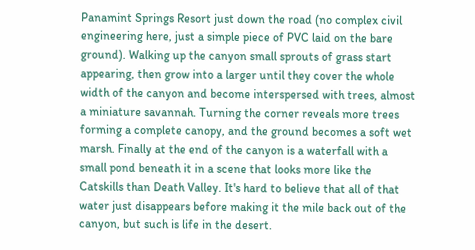Panamint Springs Resort just down the road (no complex civil engineering here, just a simple piece of PVC laid on the bare ground). Walking up the canyon small sprouts of grass start appearing, then grow into a larger until they cover the whole width of the canyon and become interspersed with trees, almost a miniature savannah. Turning the corner reveals more trees forming a complete canopy, and the ground becomes a soft wet marsh. Finally at the end of the canyon is a waterfall with a small pond beneath it in a scene that looks more like the Catskills than Death Valley. It's hard to believe that all of that water just disappears before making it the mile back out of the canyon, but such is life in the desert.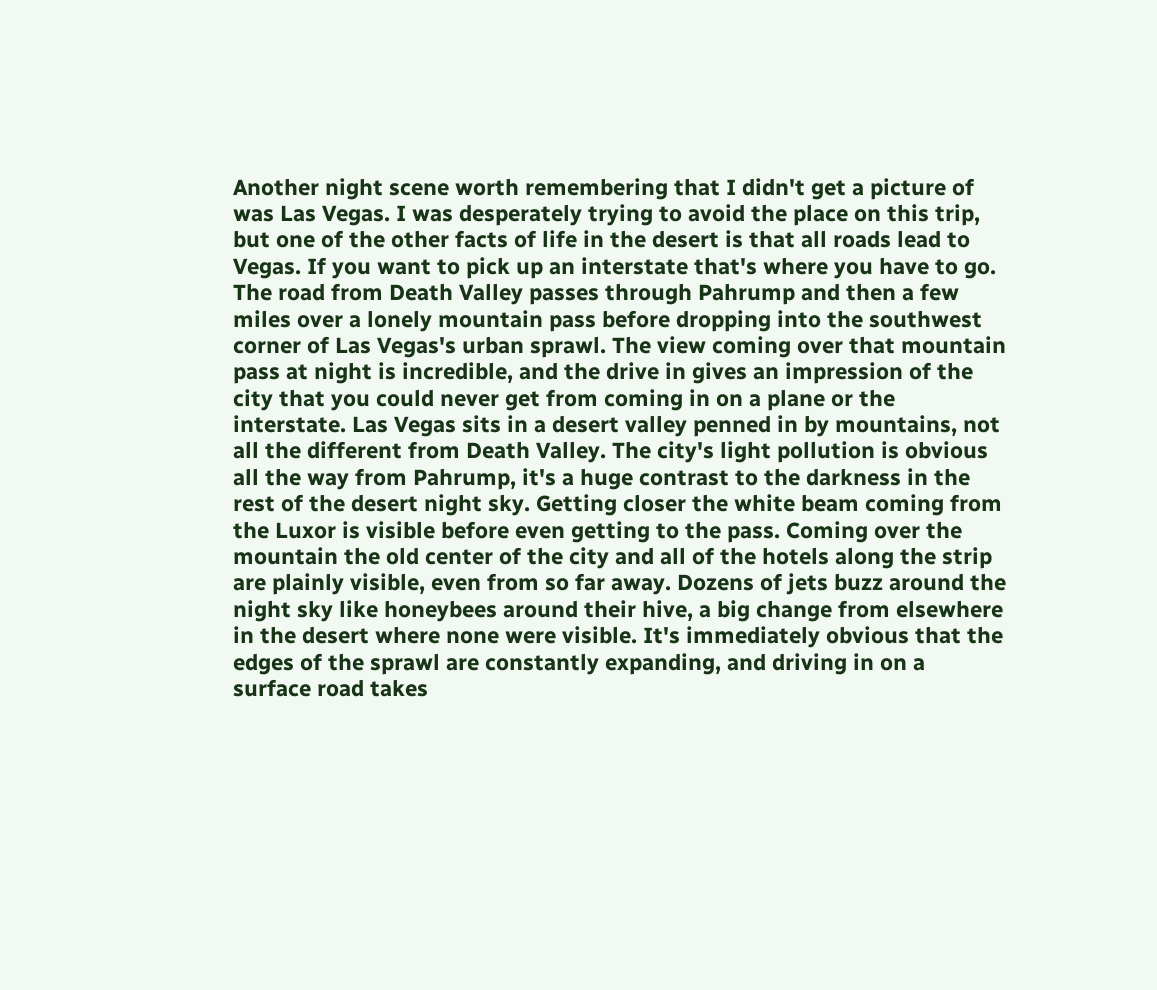Another night scene worth remembering that I didn't get a picture of was Las Vegas. I was desperately trying to avoid the place on this trip, but one of the other facts of life in the desert is that all roads lead to Vegas. If you want to pick up an interstate that's where you have to go. The road from Death Valley passes through Pahrump and then a few miles over a lonely mountain pass before dropping into the southwest corner of Las Vegas's urban sprawl. The view coming over that mountain pass at night is incredible, and the drive in gives an impression of the city that you could never get from coming in on a plane or the interstate. Las Vegas sits in a desert valley penned in by mountains, not all the different from Death Valley. The city's light pollution is obvious all the way from Pahrump, it's a huge contrast to the darkness in the rest of the desert night sky. Getting closer the white beam coming from the Luxor is visible before even getting to the pass. Coming over the mountain the old center of the city and all of the hotels along the strip are plainly visible, even from so far away. Dozens of jets buzz around the night sky like honeybees around their hive, a big change from elsewhere in the desert where none were visible. It's immediately obvious that the edges of the sprawl are constantly expanding, and driving in on a surface road takes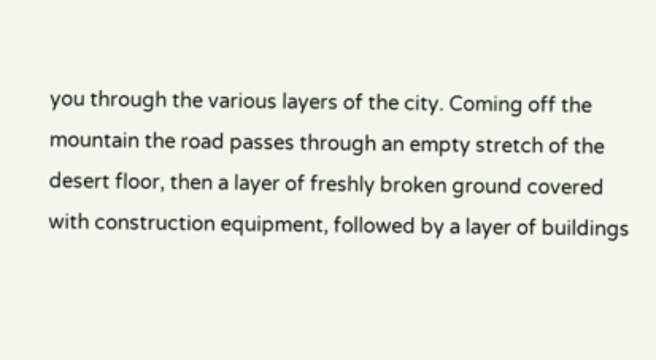you through the various layers of the city. Coming off the mountain the road passes through an empty stretch of the desert floor, then a layer of freshly broken ground covered with construction equipment, followed by a layer of buildings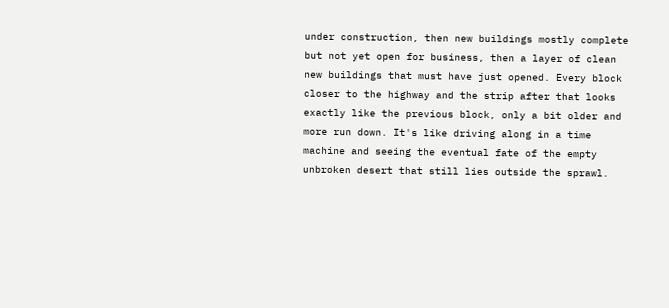under construction, then new buildings mostly complete but not yet open for business, then a layer of clean new buildings that must have just opened. Every block closer to the highway and the strip after that looks exactly like the previous block, only a bit older and more run down. It's like driving along in a time machine and seeing the eventual fate of the empty unbroken desert that still lies outside the sprawl.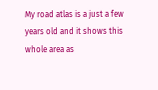My road atlas is a just a few years old and it shows this whole area as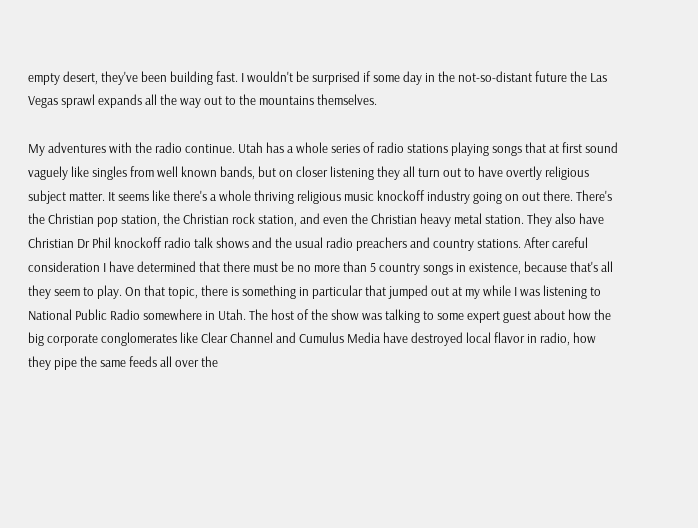empty desert, they've been building fast. I wouldn't be surprised if some day in the not-so-distant future the Las Vegas sprawl expands all the way out to the mountains themselves.

My adventures with the radio continue. Utah has a whole series of radio stations playing songs that at first sound vaguely like singles from well known bands, but on closer listening they all turn out to have overtly religious subject matter. It seems like there's a whole thriving religious music knockoff industry going on out there. There's the Christian pop station, the Christian rock station, and even the Christian heavy metal station. They also have Christian Dr Phil knockoff radio talk shows and the usual radio preachers and country stations. After careful consideration I have determined that there must be no more than 5 country songs in existence, because that's all they seem to play. On that topic, there is something in particular that jumped out at my while I was listening to National Public Radio somewhere in Utah. The host of the show was talking to some expert guest about how the big corporate conglomerates like Clear Channel and Cumulus Media have destroyed local flavor in radio, how they pipe the same feeds all over the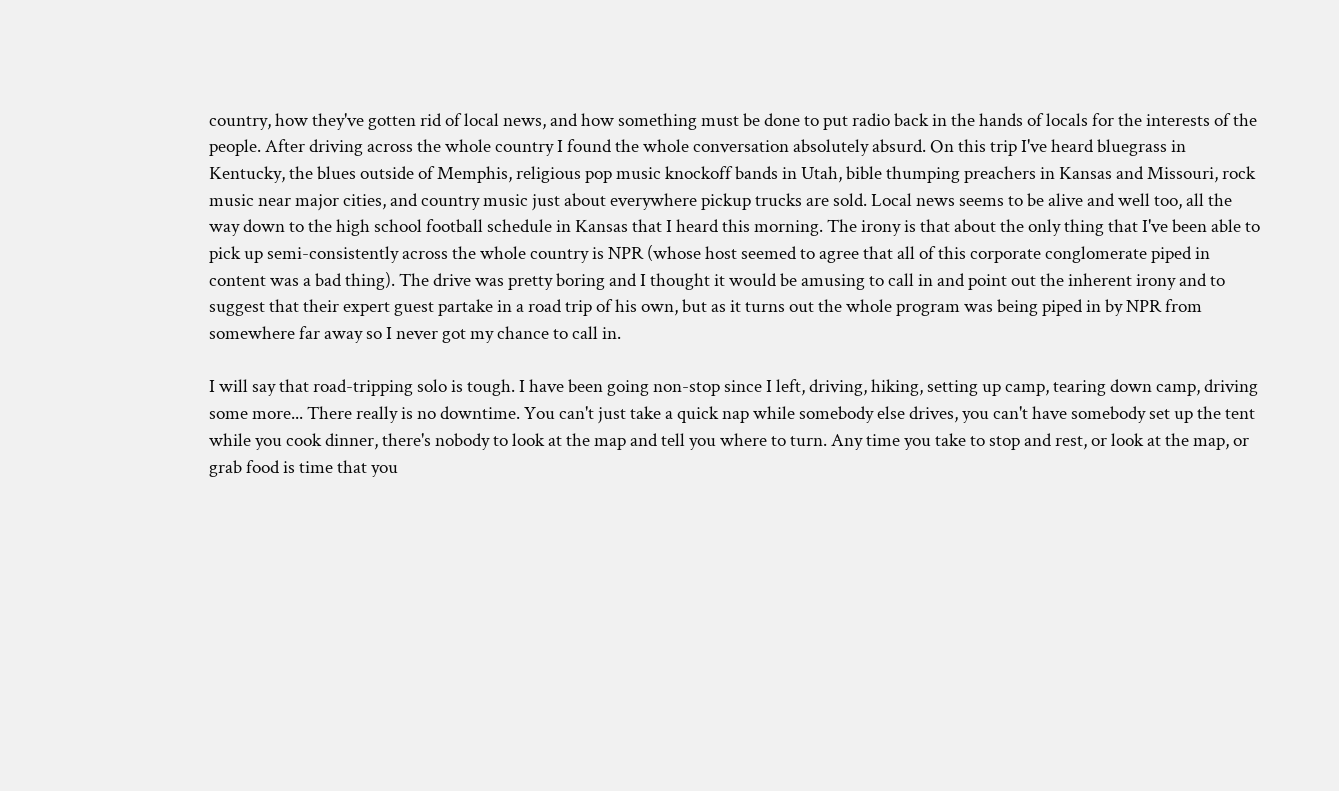country, how they've gotten rid of local news, and how something must be done to put radio back in the hands of locals for the interests of the people. After driving across the whole country I found the whole conversation absolutely absurd. On this trip I've heard bluegrass in Kentucky, the blues outside of Memphis, religious pop music knockoff bands in Utah, bible thumping preachers in Kansas and Missouri, rock music near major cities, and country music just about everywhere pickup trucks are sold. Local news seems to be alive and well too, all the way down to the high school football schedule in Kansas that I heard this morning. The irony is that about the only thing that I've been able to pick up semi-consistently across the whole country is NPR (whose host seemed to agree that all of this corporate conglomerate piped in content was a bad thing). The drive was pretty boring and I thought it would be amusing to call in and point out the inherent irony and to suggest that their expert guest partake in a road trip of his own, but as it turns out the whole program was being piped in by NPR from somewhere far away so I never got my chance to call in.

I will say that road-tripping solo is tough. I have been going non-stop since I left, driving, hiking, setting up camp, tearing down camp, driving some more... There really is no downtime. You can't just take a quick nap while somebody else drives, you can't have somebody set up the tent while you cook dinner, there's nobody to look at the map and tell you where to turn. Any time you take to stop and rest, or look at the map, or grab food is time that you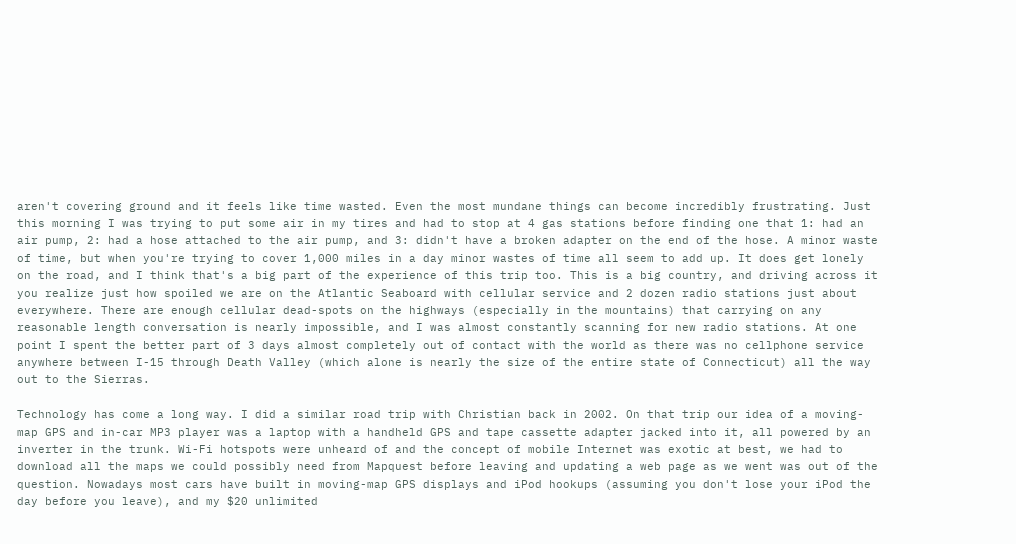aren't covering ground and it feels like time wasted. Even the most mundane things can become incredibly frustrating. Just this morning I was trying to put some air in my tires and had to stop at 4 gas stations before finding one that 1: had an air pump, 2: had a hose attached to the air pump, and 3: didn't have a broken adapter on the end of the hose. A minor waste of time, but when you're trying to cover 1,000 miles in a day minor wastes of time all seem to add up. It does get lonely on the road, and I think that's a big part of the experience of this trip too. This is a big country, and driving across it you realize just how spoiled we are on the Atlantic Seaboard with cellular service and 2 dozen radio stations just about everywhere. There are enough cellular dead-spots on the highways (especially in the mountains) that carrying on any reasonable length conversation is nearly impossible, and I was almost constantly scanning for new radio stations. At one point I spent the better part of 3 days almost completely out of contact with the world as there was no cellphone service anywhere between I-15 through Death Valley (which alone is nearly the size of the entire state of Connecticut) all the way out to the Sierras.

Technology has come a long way. I did a similar road trip with Christian back in 2002. On that trip our idea of a moving-map GPS and in-car MP3 player was a laptop with a handheld GPS and tape cassette adapter jacked into it, all powered by an inverter in the trunk. Wi-Fi hotspots were unheard of and the concept of mobile Internet was exotic at best, we had to download all the maps we could possibly need from Mapquest before leaving and updating a web page as we went was out of the question. Nowadays most cars have built in moving-map GPS displays and iPod hookups (assuming you don't lose your iPod the day before you leave), and my $20 unlimited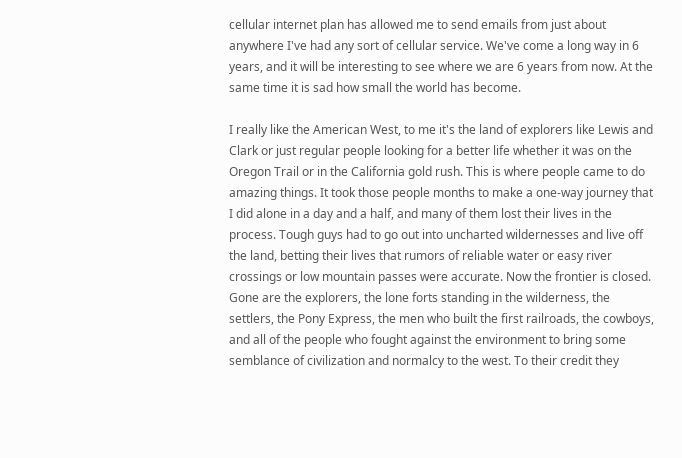cellular internet plan has allowed me to send emails from just about anywhere I've had any sort of cellular service. We've come a long way in 6 years, and it will be interesting to see where we are 6 years from now. At the same time it is sad how small the world has become.

I really like the American West, to me it's the land of explorers like Lewis and Clark or just regular people looking for a better life whether it was on the Oregon Trail or in the California gold rush. This is where people came to do amazing things. It took those people months to make a one-way journey that I did alone in a day and a half, and many of them lost their lives in the process. Tough guys had to go out into uncharted wildernesses and live off the land, betting their lives that rumors of reliable water or easy river crossings or low mountain passes were accurate. Now the frontier is closed. Gone are the explorers, the lone forts standing in the wilderness, the settlers, the Pony Express, the men who built the first railroads, the cowboys, and all of the people who fought against the environment to bring some semblance of civilization and normalcy to the west. To their credit they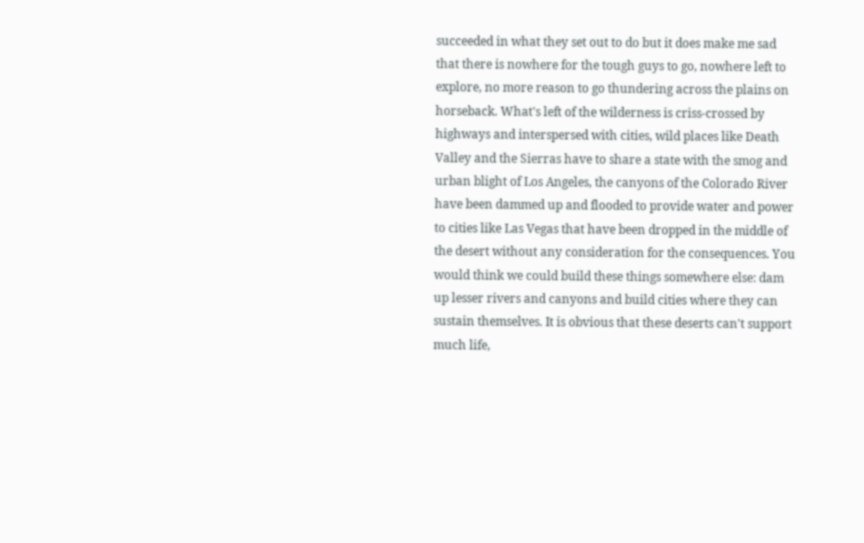succeeded in what they set out to do but it does make me sad that there is nowhere for the tough guys to go, nowhere left to explore, no more reason to go thundering across the plains on horseback. What's left of the wilderness is criss-crossed by highways and interspersed with cities, wild places like Death Valley and the Sierras have to share a state with the smog and urban blight of Los Angeles, the canyons of the Colorado River have been dammed up and flooded to provide water and power to cities like Las Vegas that have been dropped in the middle of the desert without any consideration for the consequences. You would think we could build these things somewhere else: dam up lesser rivers and canyons and build cities where they can sustain themselves. It is obvious that these deserts can't support much life,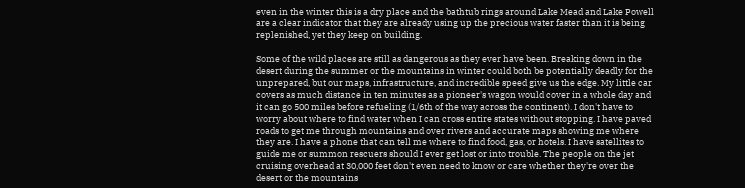even in the winter this is a dry place and the bathtub rings around Lake Mead and Lake Powell are a clear indicator that they are already using up the precious water faster than it is being replenished, yet they keep on building.

Some of the wild places are still as dangerous as they ever have been. Breaking down in the desert during the summer or the mountains in winter could both be potentially deadly for the unprepared, but our maps, infrastructure, and incredible speed give us the edge. My little car covers as much distance in ten minutes as a pioneer's wagon would cover in a whole day and it can go 500 miles before refueling (1/6th of the way across the continent). I don't have to worry about where to find water when I can cross entire states without stopping. I have paved roads to get me through mountains and over rivers and accurate maps showing me where they are. I have a phone that can tell me where to find food, gas, or hotels. I have satellites to guide me or summon rescuers should I ever get lost or into trouble. The people on the jet cruising overhead at 30,000 feet don't even need to know or care whether they're over the desert or the mountains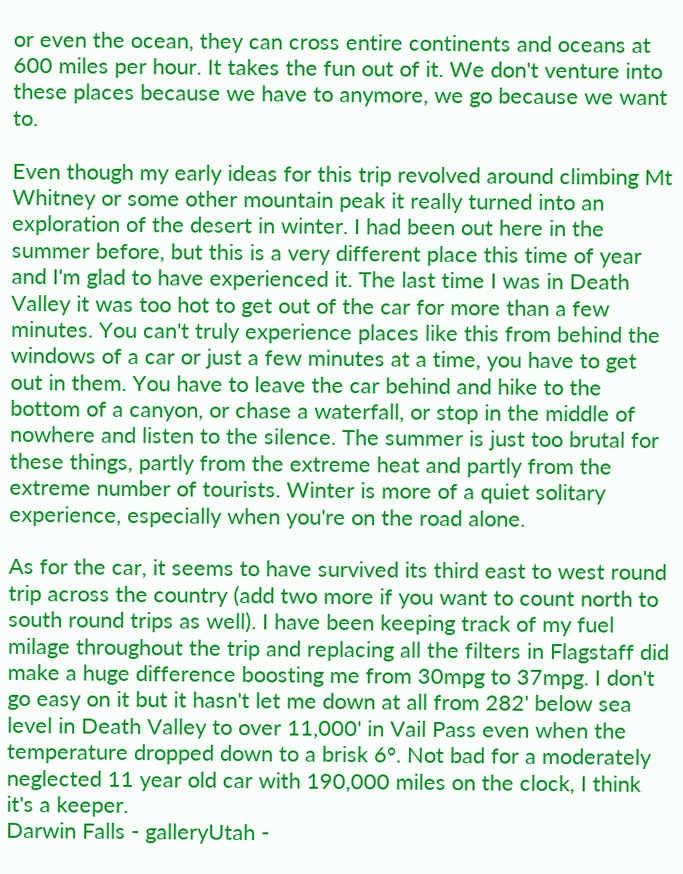or even the ocean, they can cross entire continents and oceans at 600 miles per hour. It takes the fun out of it. We don't venture into these places because we have to anymore, we go because we want to.

Even though my early ideas for this trip revolved around climbing Mt Whitney or some other mountain peak it really turned into an exploration of the desert in winter. I had been out here in the summer before, but this is a very different place this time of year and I'm glad to have experienced it. The last time I was in Death Valley it was too hot to get out of the car for more than a few minutes. You can't truly experience places like this from behind the windows of a car or just a few minutes at a time, you have to get out in them. You have to leave the car behind and hike to the bottom of a canyon, or chase a waterfall, or stop in the middle of nowhere and listen to the silence. The summer is just too brutal for these things, partly from the extreme heat and partly from the extreme number of tourists. Winter is more of a quiet solitary experience, especially when you're on the road alone.

As for the car, it seems to have survived its third east to west round trip across the country (add two more if you want to count north to south round trips as well). I have been keeping track of my fuel milage throughout the trip and replacing all the filters in Flagstaff did make a huge difference boosting me from 30mpg to 37mpg. I don't go easy on it but it hasn't let me down at all from 282' below sea level in Death Valley to over 11,000' in Vail Pass even when the temperature dropped down to a brisk 6°. Not bad for a moderately neglected 11 year old car with 190,000 miles on the clock, I think it's a keeper.
Darwin Falls - galleryUtah -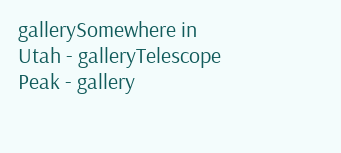gallerySomewhere in Utah - galleryTelescope Peak - gallery